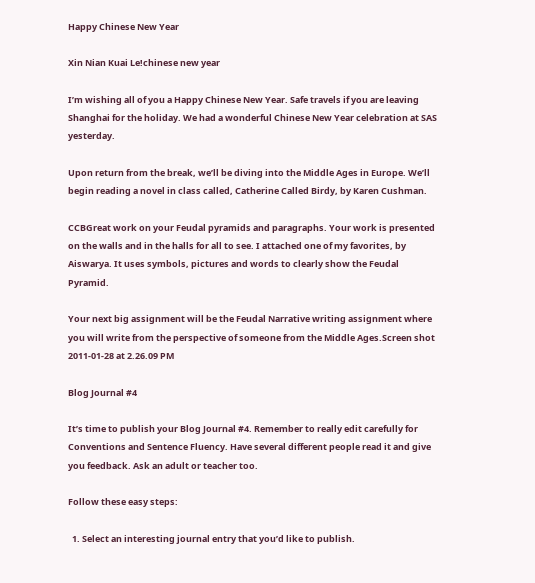Happy Chinese New Year

Xin Nian Kuai Le!chinese new year

I’m wishing all of you a Happy Chinese New Year. Safe travels if you are leaving Shanghai for the holiday. We had a wonderful Chinese New Year celebration at SAS yesterday.

Upon return from the break, we’ll be diving into the Middle Ages in Europe. We’ll begin reading a novel in class called, Catherine Called Birdy, by Karen Cushman.

CCBGreat work on your Feudal pyramids and paragraphs. Your work is presented on the walls and in the halls for all to see. I attached one of my favorites, by Aiswarya. It uses symbols, pictures and words to clearly show the Feudal Pyramid.

Your next big assignment will be the Feudal Narrative writing assignment where you will write from the perspective of someone from the Middle Ages.Screen shot 2011-01-28 at 2.26.09 PM

Blog Journal #4

It’s time to publish your Blog Journal #4. Remember to really edit carefully for Conventions and Sentence Fluency. Have several different people read it and give you feedback. Ask an adult or teacher too.

Follow these easy steps:

  1. Select an interesting journal entry that you’d like to publish.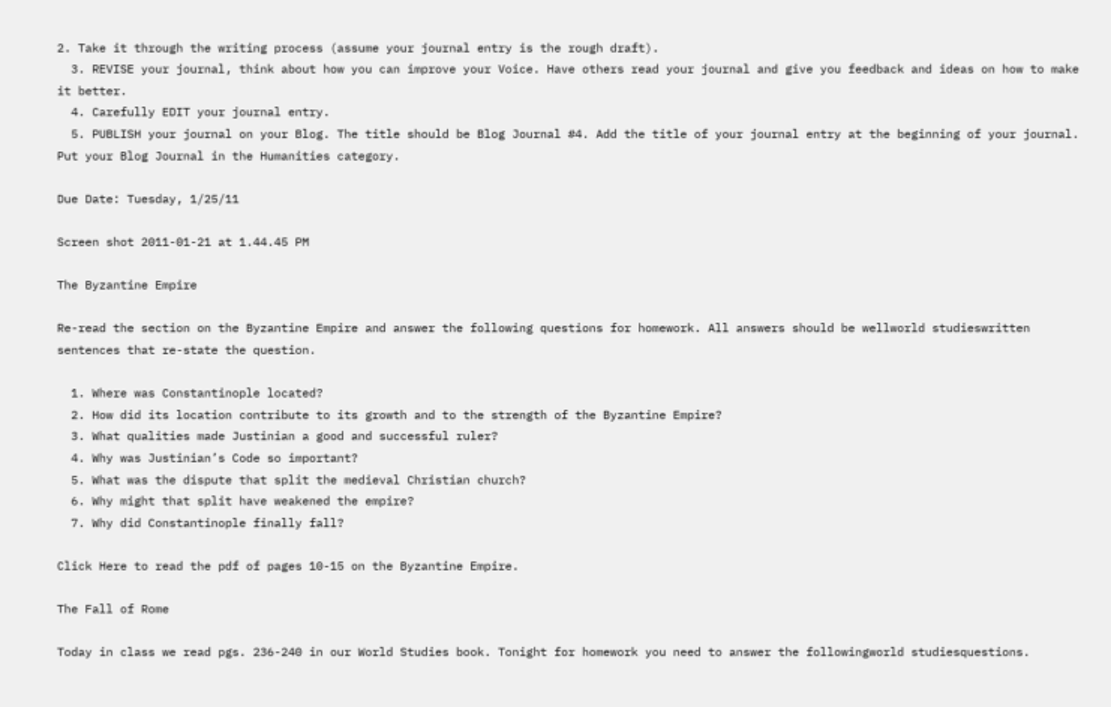2. Take it through the writing process (assume your journal entry is the rough draft).
  3. REVISE your journal, think about how you can improve your Voice. Have others read your journal and give you feedback and ideas on how to make it better.
  4. Carefully EDIT your journal entry.
  5. PUBLISH your journal on your Blog. The title should be Blog Journal #4. Add the title of your journal entry at the beginning of your journal. Put your Blog Journal in the Humanities category.

Due Date: Tuesday, 1/25/11

Screen shot 2011-01-21 at 1.44.45 PM

The Byzantine Empire

Re-read the section on the Byzantine Empire and answer the following questions for homework. All answers should be wellworld studieswritten sentences that re-state the question.

  1. Where was Constantinople located?
  2. How did its location contribute to its growth and to the strength of the Byzantine Empire?
  3. What qualities made Justinian a good and successful ruler?
  4. Why was Justinian’s Code so important?
  5. What was the dispute that split the medieval Christian church?
  6. Why might that split have weakened the empire?
  7. Why did Constantinople finally fall?

Click Here to read the pdf of pages 10-15 on the Byzantine Empire.

The Fall of Rome

Today in class we read pgs. 236-240 in our World Studies book. Tonight for homework you need to answer the followingworld studiesquestions.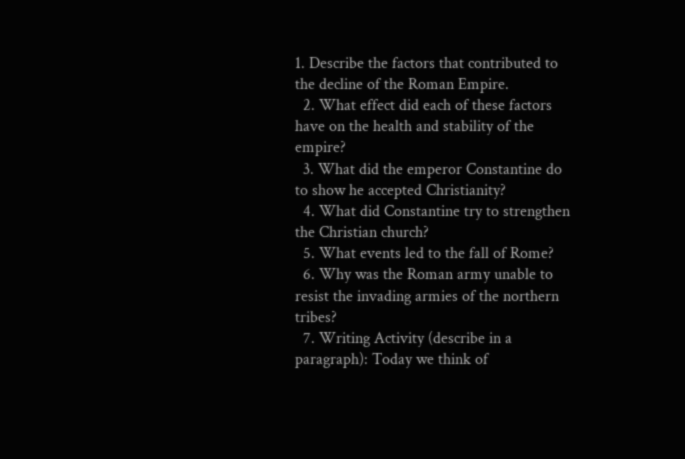1. Describe the factors that contributed to the decline of the Roman Empire.
  2. What effect did each of these factors have on the health and stability of the empire?
  3. What did the emperor Constantine do to show he accepted Christianity?
  4. What did Constantine try to strengthen the Christian church?
  5. What events led to the fall of Rome?
  6. Why was the Roman army unable to resist the invading armies of the northern tribes?
  7. Writing Activity (describe in a paragraph): Today we think of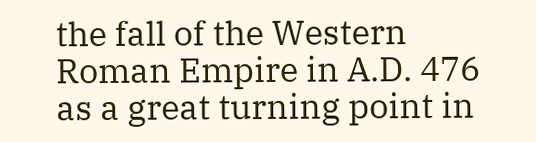the fall of the Western Roman Empire in A.D. 476 as a great turning point in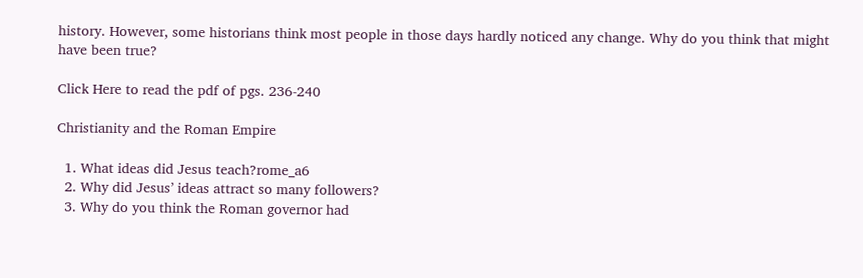history. However, some historians think most people in those days hardly noticed any change. Why do you think that might have been true?

Click Here to read the pdf of pgs. 236-240

Christianity and the Roman Empire

  1. What ideas did Jesus teach?rome_a6
  2. Why did Jesus’ ideas attract so many followers?
  3. Why do you think the Roman governor had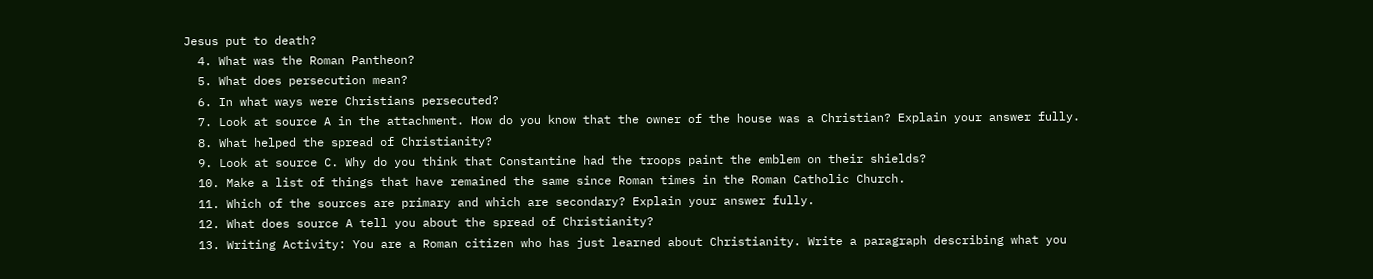Jesus put to death?
  4. What was the Roman Pantheon?
  5. What does persecution mean?
  6. In what ways were Christians persecuted?
  7. Look at source A in the attachment. How do you know that the owner of the house was a Christian? Explain your answer fully.
  8. What helped the spread of Christianity?
  9. Look at source C. Why do you think that Constantine had the troops paint the emblem on their shields?
  10. Make a list of things that have remained the same since Roman times in the Roman Catholic Church.
  11. Which of the sources are primary and which are secondary? Explain your answer fully.
  12. What does source A tell you about the spread of Christianity?
  13. Writing Activity: You are a Roman citizen who has just learned about Christianity. Write a paragraph describing what you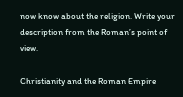now know about the religion. Write your description from the Roman’s point of view.

Christianity and the Roman Empire